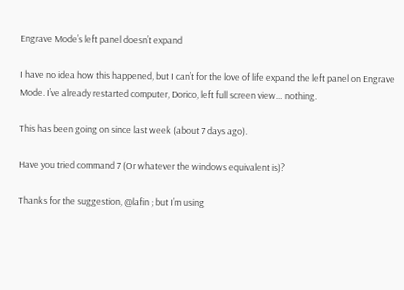Engrave Mode’s left panel doesn’t expand

I have no idea how this happened, but I can’t for the love of life expand the left panel on Engrave Mode. I’ve already restarted computer, Dorico, left full screen view… nothing.

This has been going on since last week (about 7 days ago).

Have you tried command 7 (Or whatever the windows equivalent is)?

Thanks for the suggestion, @lafin ; but I’m using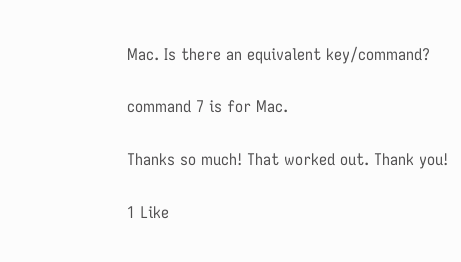Mac. Is there an equivalent key/command?

command 7 is for Mac.

Thanks so much! That worked out. Thank you!

1 Like